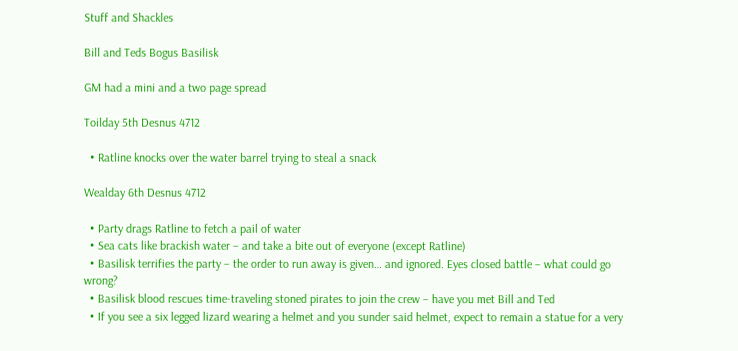Stuff and Shackles

Bill and Teds Bogus Basilisk

GM had a mini and a two page spread

Toilday 5th Desnus 4712

  • Ratline knocks over the water barrel trying to steal a snack

Wealday 6th Desnus 4712

  • Party drags Ratline to fetch a pail of water
  • Sea cats like brackish water – and take a bite out of everyone (except Ratline)
  • Basilisk terrifies the party – the order to run away is given… and ignored. Eyes closed battle – what could go wrong?
  • Basilisk blood rescues time-traveling stoned pirates to join the crew – have you met Bill and Ted
  • If you see a six legged lizard wearing a helmet and you sunder said helmet, expect to remain a statue for a very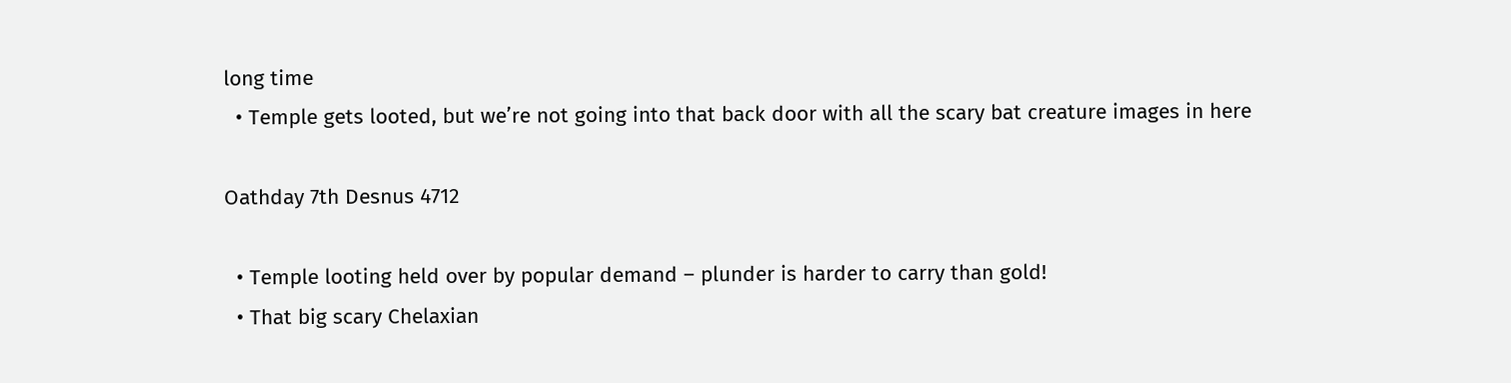long time
  • Temple gets looted, but we’re not going into that back door with all the scary bat creature images in here

Oathday 7th Desnus 4712

  • Temple looting held over by popular demand – plunder is harder to carry than gold!
  • That big scary Chelaxian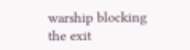warship blocking the exit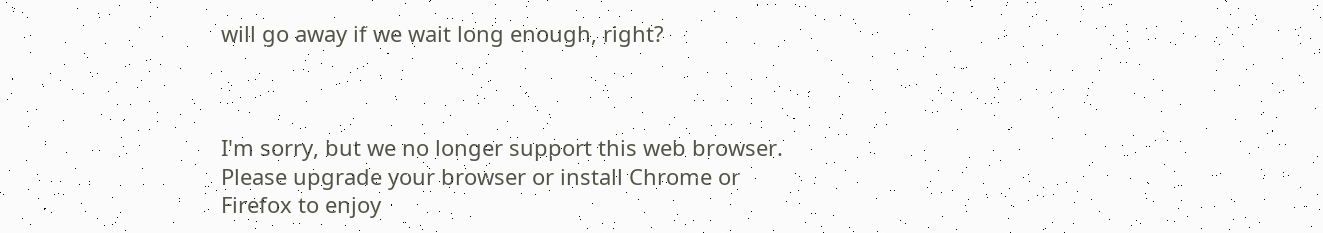will go away if we wait long enough, right?



I'm sorry, but we no longer support this web browser. Please upgrade your browser or install Chrome or Firefox to enjoy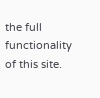the full functionality of this site.